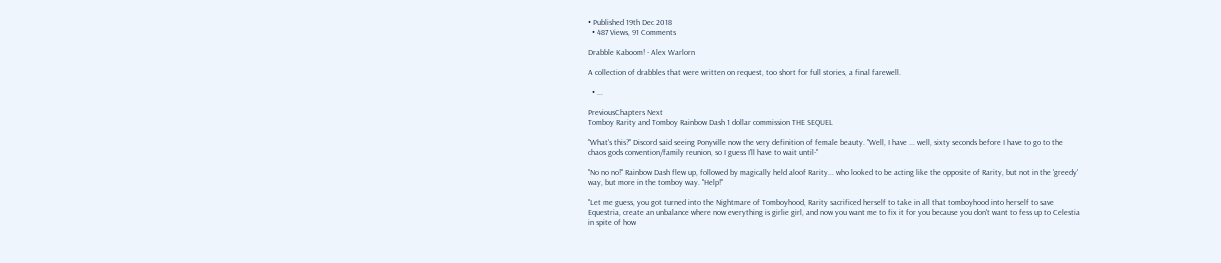• Published 19th Dec 2018
  • 487 Views, 91 Comments

Drabble Kaboom! - Alex Warlorn

A collection of drabbles that were written on request, too short for full stories, a final farewell.

  • ...

PreviousChapters Next
Tomboy Rarity and Tomboy Rainbow Dash 1 dollar commission THE SEQUEL

"What's this?" Discord said seeing Ponyville now the very definition of female beauty. "Well, I have ... well, sixty seconds before I have to go to the chaos gods convention/family reunion, so I guess I'll have to wait until-"

"No no no!" Rainbow Dash flew up, followed by magically held aloof Rarity... who looked to be acting like the opposite of Rarity, but not in the 'greedy' way, but more in the tomboy way. "Help!"

"Let me guess, you got turned into the Nightmare of Tomboyhood, Rarity sacrificed herself to take in all that tomboyhood into herself to save Equestria, create an unbalance where now everything is girlie girl, and now you want me to fix it for you because you don't want to fess up to Celestia in spite of how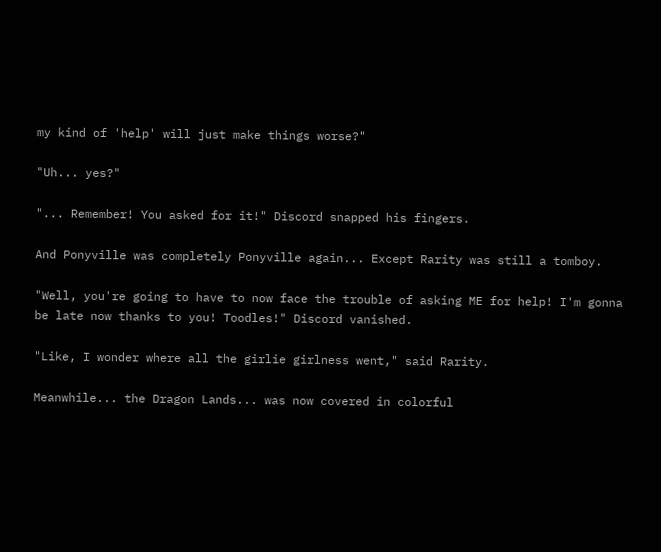my kind of 'help' will just make things worse?"

"Uh... yes?"

"... Remember! You asked for it!" Discord snapped his fingers.

And Ponyville was completely Ponyville again... Except Rarity was still a tomboy.

"Well, you're going to have to now face the trouble of asking ME for help! I'm gonna be late now thanks to you! Toodles!" Discord vanished.

"Like, I wonder where all the girlie girlness went," said Rarity.

Meanwhile... the Dragon Lands... was now covered in colorful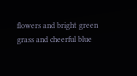flowers and bright green grass and cheerful blue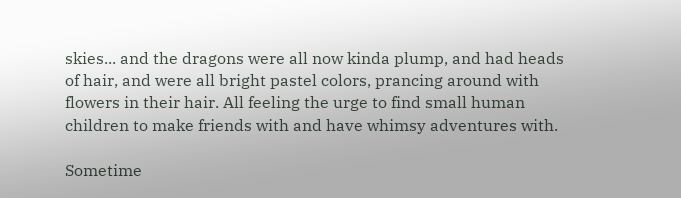skies... and the dragons were all now kinda plump, and had heads of hair, and were all bright pastel colors, prancing around with flowers in their hair. All feeling the urge to find small human children to make friends with and have whimsy adventures with.

Sometime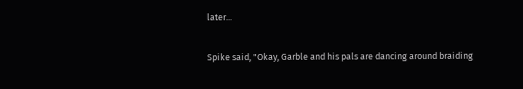later...

Spike said, "Okay, Garble and his pals are dancing around braiding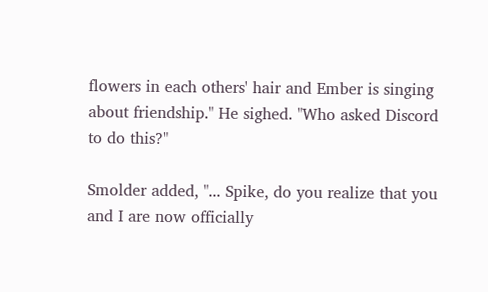flowers in each others' hair and Ember is singing about friendship." He sighed. "Who asked Discord to do this?"

Smolder added, "... Spike, do you realize that you and I are now officially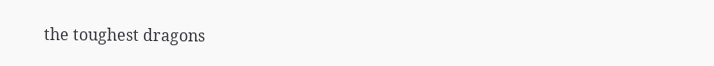the toughest dragons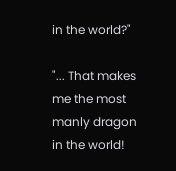in the world?"

"... That makes me the most manly dragon in the world!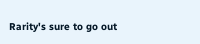Rarity's sure to go out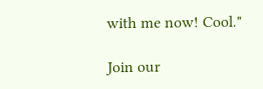with me now! Cool."

Join our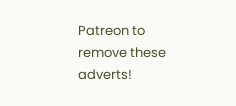Patreon to remove these adverts!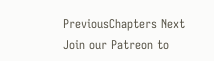PreviousChapters Next
Join our Patreon to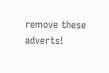remove these adverts!